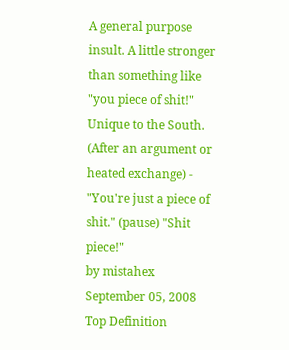A general purpose insult. A little stronger than something like "you piece of shit!"
Unique to the South.
(After an argument or heated exchange) - "You're just a piece of shit." (pause) "Shit piece!"
by mistahex September 05, 2008
Top Definition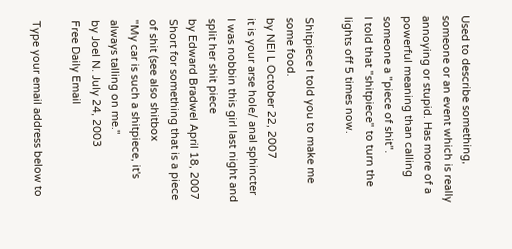Used to describe something, someone or an event which is really annoying or stupid. Has more of a powerful meaning than calling someone a "piece of shit".
I told that "shitpiece" to turn the lights off 5 times now.

Shitpiece I told you to make me some food.
by NEI L October 22, 2007
it is your arse hole/ anal sphincter
I was nobbin this girl last night and split her shit piece
by Edward Bradwel April 18, 2007
Short for something that is a piece of shit (see also shitbox
"My car is such a shitpiece, it's always talling on me."
by Joel N. July 24, 2003
Free Daily Email

Type your email address below to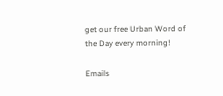get our free Urban Word of the Day every morning!

Emails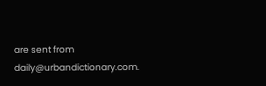are sent from daily@urbandictionary.com.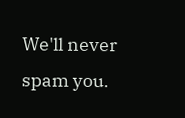We'll never spam you.